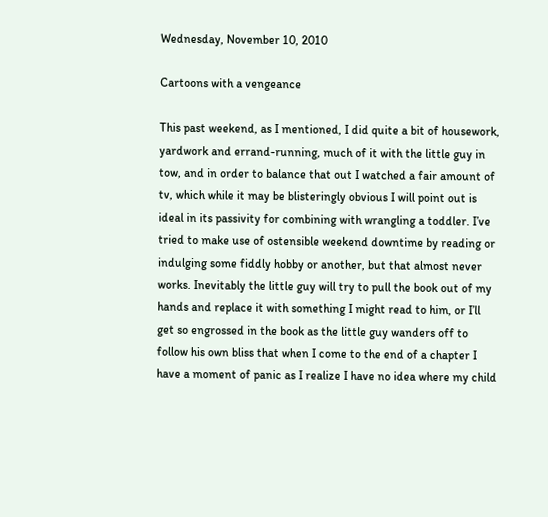Wednesday, November 10, 2010

Cartoons with a vengeance

This past weekend, as I mentioned, I did quite a bit of housework, yardwork and errand-running, much of it with the little guy in tow, and in order to balance that out I watched a fair amount of tv, which while it may be blisteringly obvious I will point out is ideal in its passivity for combining with wrangling a toddler. I’ve tried to make use of ostensible weekend downtime by reading or indulging some fiddly hobby or another, but that almost never works. Inevitably the little guy will try to pull the book out of my hands and replace it with something I might read to him, or I’ll get so engrossed in the book as the little guy wanders off to follow his own bliss that when I come to the end of a chapter I have a moment of panic as I realize I have no idea where my child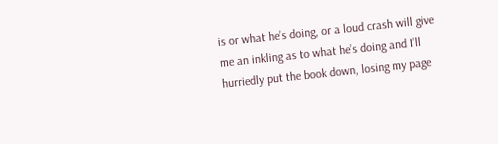is or what he’s doing, or a loud crash will give me an inkling as to what he’s doing and I’ll hurriedly put the book down, losing my page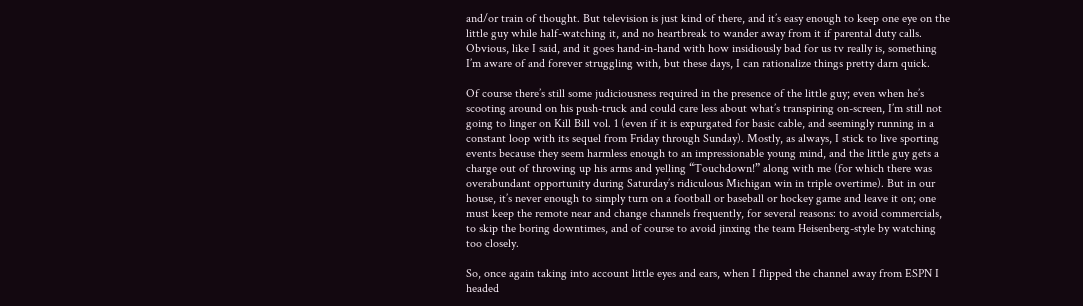and/or train of thought. But television is just kind of there, and it’s easy enough to keep one eye on the little guy while half-watching it, and no heartbreak to wander away from it if parental duty calls. Obvious, like I said, and it goes hand-in-hand with how insidiously bad for us tv really is, something I’m aware of and forever struggling with, but these days, I can rationalize things pretty darn quick.

Of course there’s still some judiciousness required in the presence of the little guy; even when he’s scooting around on his push-truck and could care less about what’s transpiring on-screen, I’m still not going to linger on Kill Bill vol. 1 (even if it is expurgated for basic cable, and seemingly running in a constant loop with its sequel from Friday through Sunday). Mostly, as always, I stick to live sporting events because they seem harmless enough to an impressionable young mind, and the little guy gets a charge out of throwing up his arms and yelling “Touchdown!” along with me (for which there was overabundant opportunity during Saturday’s ridiculous Michigan win in triple overtime). But in our house, it’s never enough to simply turn on a football or baseball or hockey game and leave it on; one must keep the remote near and change channels frequently, for several reasons: to avoid commercials, to skip the boring downtimes, and of course to avoid jinxing the team Heisenberg-style by watching too closely.

So, once again taking into account little eyes and ears, when I flipped the channel away from ESPN I headed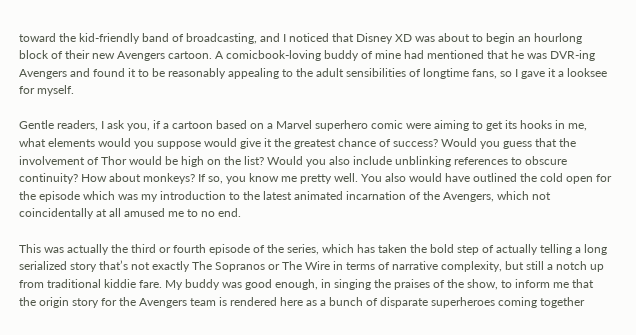toward the kid-friendly band of broadcasting, and I noticed that Disney XD was about to begin an hourlong block of their new Avengers cartoon. A comicbook-loving buddy of mine had mentioned that he was DVR-ing Avengers and found it to be reasonably appealing to the adult sensibilities of longtime fans, so I gave it a looksee for myself.

Gentle readers, I ask you, if a cartoon based on a Marvel superhero comic were aiming to get its hooks in me, what elements would you suppose would give it the greatest chance of success? Would you guess that the involvement of Thor would be high on the list? Would you also include unblinking references to obscure continuity? How about monkeys? If so, you know me pretty well. You also would have outlined the cold open for the episode which was my introduction to the latest animated incarnation of the Avengers, which not coincidentally at all amused me to no end.

This was actually the third or fourth episode of the series, which has taken the bold step of actually telling a long serialized story that’s not exactly The Sopranos or The Wire in terms of narrative complexity, but still a notch up from traditional kiddie fare. My buddy was good enough, in singing the praises of the show, to inform me that the origin story for the Avengers team is rendered here as a bunch of disparate superheroes coming together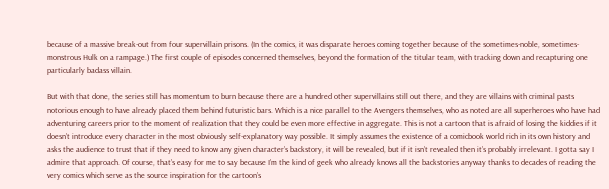because of a massive break-out from four supervillain prisons. (In the comics, it was disparate heroes coming together because of the sometimes-noble, sometimes-monstrous Hulk on a rampage.) The first couple of episodes concerned themselves, beyond the formation of the titular team, with tracking down and recapturing one particularly badass villain.

But with that done, the series still has momentum to burn because there are a hundred other supervillains still out there, and they are villains with criminal pasts notorious enough to have already placed them behind futuristic bars. Which is a nice parallel to the Avengers themselves, who as noted are all superheroes who have had adventuring careers prior to the moment of realization that they could be even more effective in aggregate. This is not a cartoon that is afraid of losing the kiddies if it doesn’t introduce every character in the most obviously self-explanatory way possible. It simply assumes the existence of a comicbook world rich in its own history and asks the audience to trust that if they need to know any given character’s backstory, it will be revealed, but if it isn’t revealed then it’s probably irrelevant. I gotta say I admire that approach. Of course, that’s easy for me to say because I’m the kind of geek who already knows all the backstories anyway thanks to decades of reading the very comics which serve as the source inspiration for the cartoon’s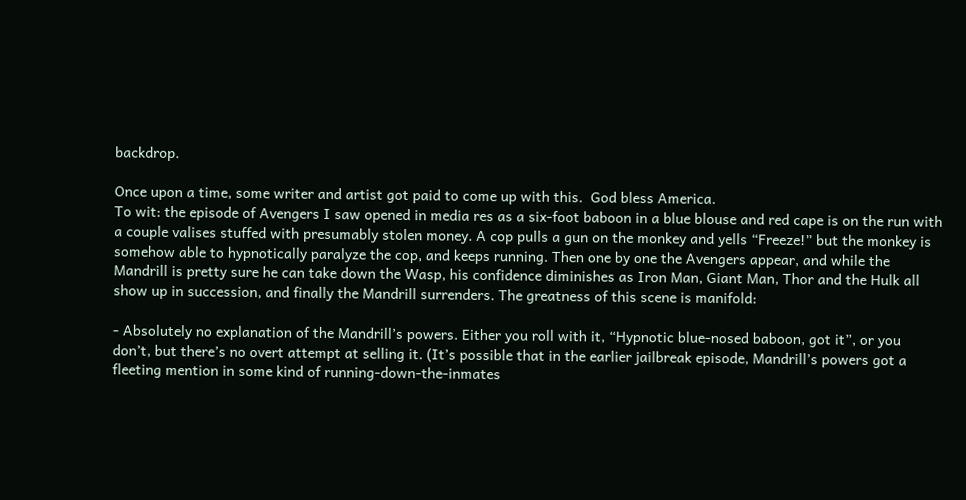backdrop.

Once upon a time, some writer and artist got paid to come up with this.  God bless America.
To wit: the episode of Avengers I saw opened in media res as a six-foot baboon in a blue blouse and red cape is on the run with a couple valises stuffed with presumably stolen money. A cop pulls a gun on the monkey and yells “Freeze!” but the monkey is somehow able to hypnotically paralyze the cop, and keeps running. Then one by one the Avengers appear, and while the Mandrill is pretty sure he can take down the Wasp, his confidence diminishes as Iron Man, Giant Man, Thor and the Hulk all show up in succession, and finally the Mandrill surrenders. The greatness of this scene is manifold:

- Absolutely no explanation of the Mandrill’s powers. Either you roll with it, “Hypnotic blue-nosed baboon, got it”, or you don’t, but there’s no overt attempt at selling it. (It’s possible that in the earlier jailbreak episode, Mandrill’s powers got a fleeting mention in some kind of running-down-the-inmates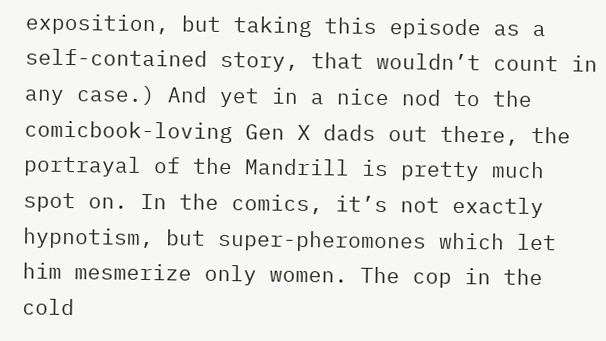exposition, but taking this episode as a self-contained story, that wouldn’t count in any case.) And yet in a nice nod to the comicbook-loving Gen X dads out there, the portrayal of the Mandrill is pretty much spot on. In the comics, it’s not exactly hypnotism, but super-pheromones which let him mesmerize only women. The cop in the cold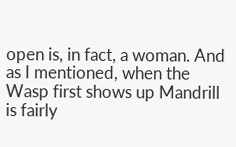open is, in fact, a woman. And as I mentioned, when the Wasp first shows up Mandrill is fairly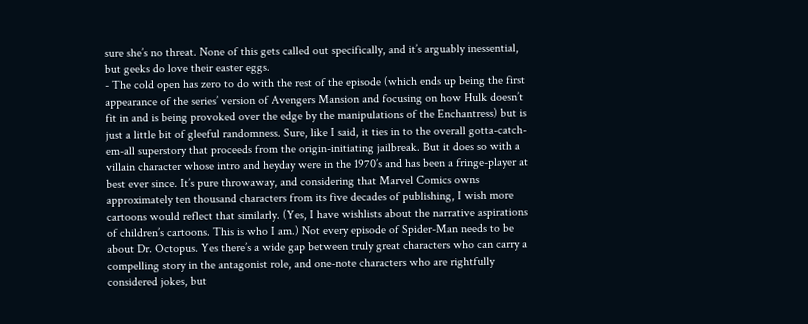sure she’s no threat. None of this gets called out specifically, and it’s arguably inessential, but geeks do love their easter eggs.
- The cold open has zero to do with the rest of the episode (which ends up being the first appearance of the series’ version of Avengers Mansion and focusing on how Hulk doesn’t fit in and is being provoked over the edge by the manipulations of the Enchantress) but is just a little bit of gleeful randomness. Sure, like I said, it ties in to the overall gotta-catch-em-all superstory that proceeds from the origin-initiating jailbreak. But it does so with a villain character whose intro and heyday were in the 1970’s and has been a fringe-player at best ever since. It’s pure throwaway, and considering that Marvel Comics owns approximately ten thousand characters from its five decades of publishing, I wish more cartoons would reflect that similarly. (Yes, I have wishlists about the narrative aspirations of children’s cartoons. This is who I am.) Not every episode of Spider-Man needs to be about Dr. Octopus. Yes there’s a wide gap between truly great characters who can carry a compelling story in the antagonist role, and one-note characters who are rightfully considered jokes, but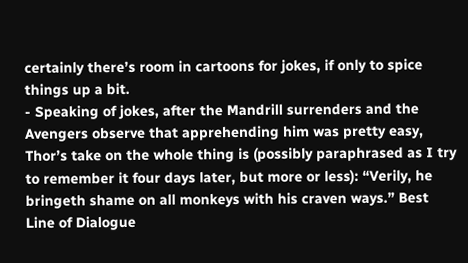certainly there’s room in cartoons for jokes, if only to spice things up a bit.
- Speaking of jokes, after the Mandrill surrenders and the Avengers observe that apprehending him was pretty easy, Thor’s take on the whole thing is (possibly paraphrased as I try to remember it four days later, but more or less): “Verily, he bringeth shame on all monkeys with his craven ways.” Best Line of Dialogue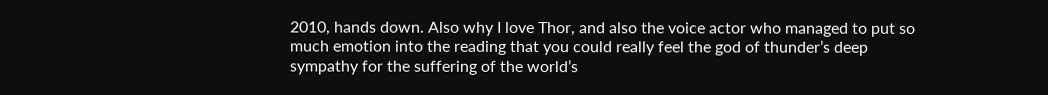2010, hands down. Also why I love Thor, and also the voice actor who managed to put so much emotion into the reading that you could really feel the god of thunder’s deep sympathy for the suffering of the world’s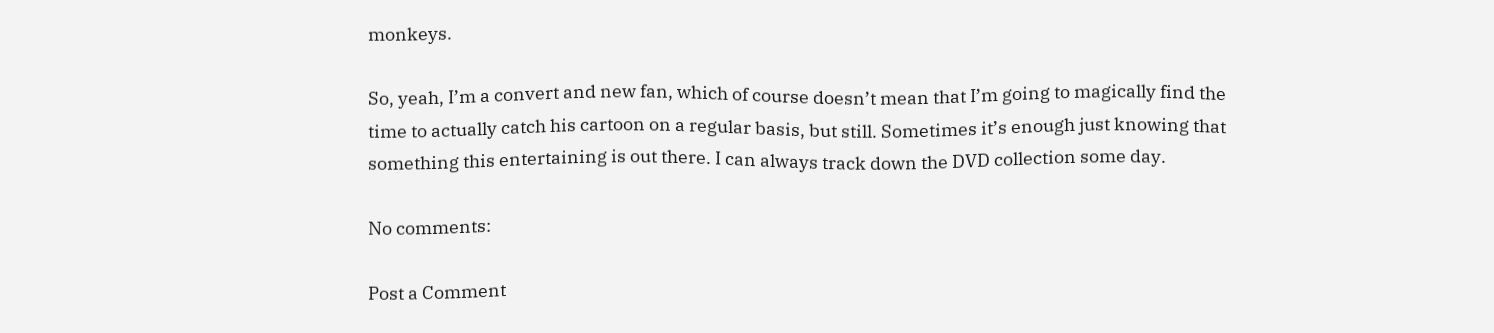monkeys.

So, yeah, I’m a convert and new fan, which of course doesn’t mean that I’m going to magically find the time to actually catch his cartoon on a regular basis, but still. Sometimes it’s enough just knowing that something this entertaining is out there. I can always track down the DVD collection some day.

No comments:

Post a Comment